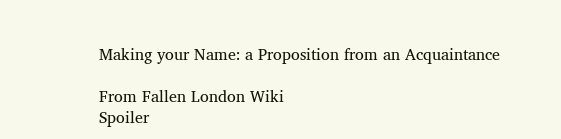Making your Name: a Proposition from an Acquaintance

From Fallen London Wiki
Spoiler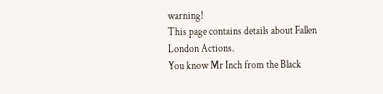warning!
This page contains details about Fallen London Actions.
You know Mr Inch from the Black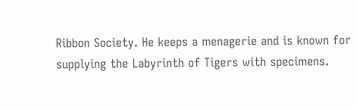Ribbon Society. He keeps a menagerie and is known for supplying the Labyrinth of Tigers with specimens.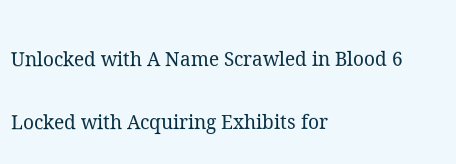Unlocked with A Name Scrawled in Blood 6

Locked with Acquiring Exhibits for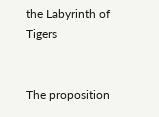the Labyrinth of Tigers


The proposition